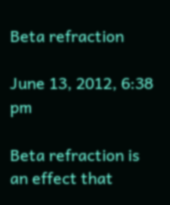Beta refraction

June 13, 2012, 6:38 pm

Beta refraction is an effect that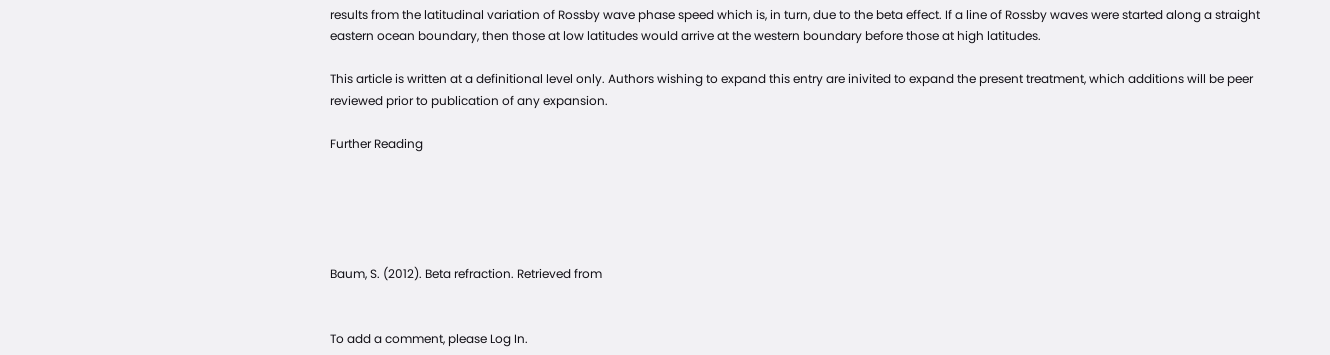results from the latitudinal variation of Rossby wave phase speed which is, in turn, due to the beta effect. If a line of Rossby waves were started along a straight eastern ocean boundary, then those at low latitudes would arrive at the western boundary before those at high latitudes.

This article is written at a definitional level only. Authors wishing to expand this entry are inivited to expand the present treatment, which additions will be peer reviewed prior to publication of any expansion.

Further Reading





Baum, S. (2012). Beta refraction. Retrieved from


To add a comment, please Log In.